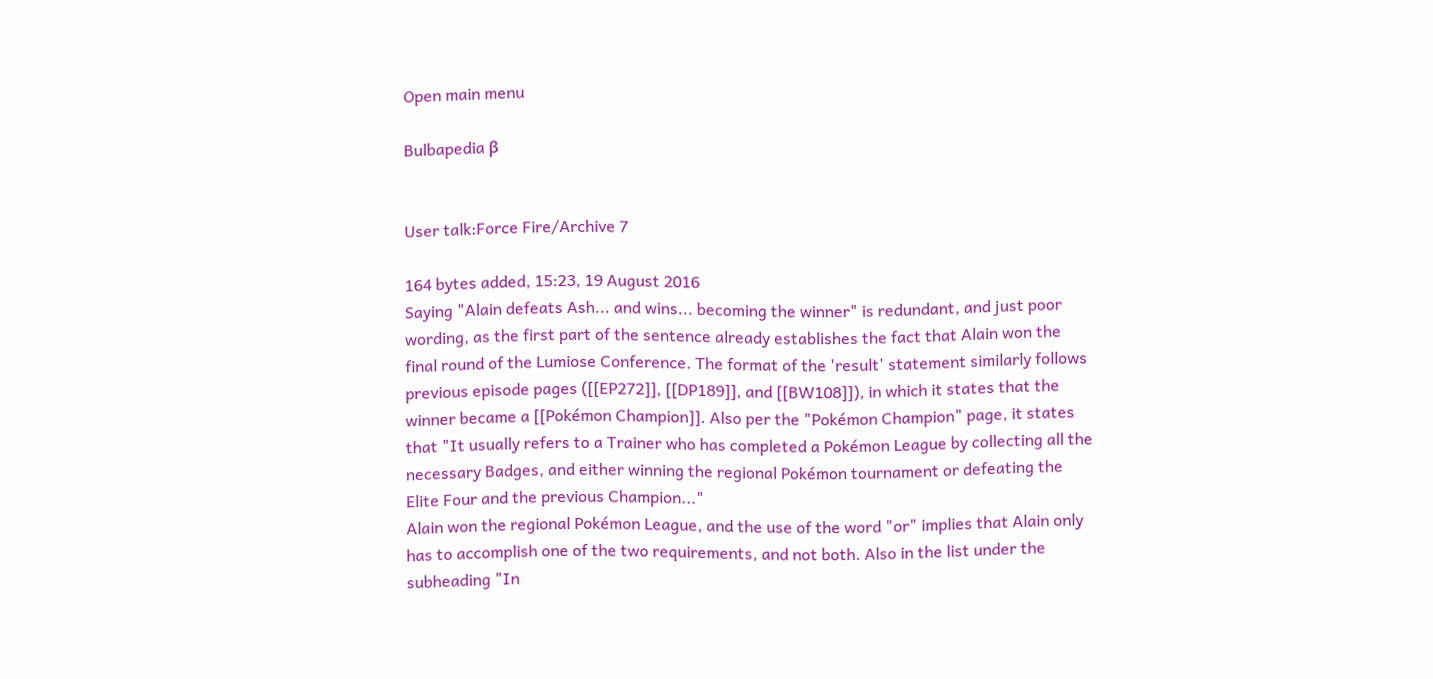Open main menu

Bulbapedia β


User talk:Force Fire/Archive 7

164 bytes added, 15:23, 19 August 2016
Saying "Alain defeats Ash... and wins... becoming the winner" is redundant, and just poor wording, as the first part of the sentence already establishes the fact that Alain won the final round of the Lumiose Conference. The format of the 'result' statement similarly follows previous episode pages ([[EP272]], [[DP189]], and [[BW108]]), in which it states that the winner became a [[Pokémon Champion]]. Also per the "Pokémon Champion" page, it states that "It usually refers to a Trainer who has completed a Pokémon League by collecting all the necessary Badges, and either winning the regional Pokémon tournament or defeating the Elite Four and the previous Champion..."
Alain won the regional Pokémon League, and the use of the word "or" implies that Alain only has to accomplish one of the two requirements, and not both. Also in the list under the subheading "In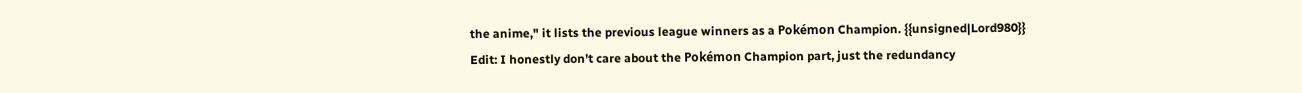the anime," it lists the previous league winners as a Pokémon Champion. {{unsigned|Lord980}}
Edit: I honestly don't care about the Pokémon Champion part, just the redundancy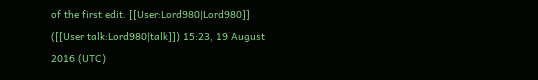of the first edit. [[User:Lord980|Lord980]] ([[User talk:Lord980|talk]]) 15:23, 19 August 2016 (UTC)